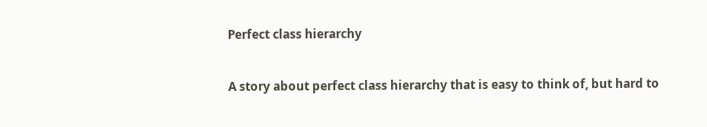Perfect class hierarchy


A story about perfect class hierarchy that is easy to think of, but hard to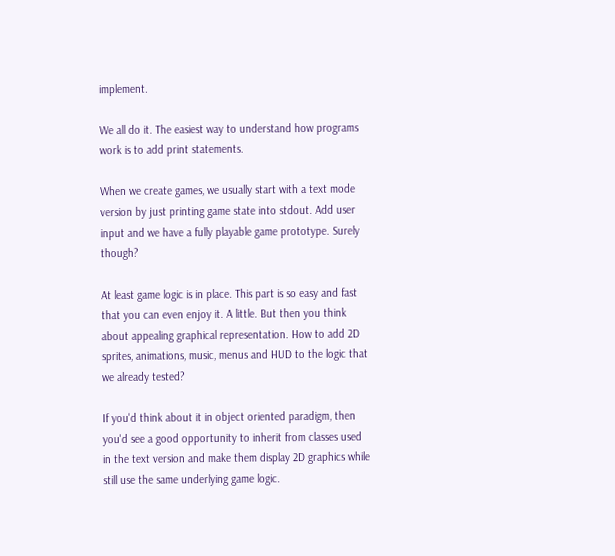implement.

We all do it. The easiest way to understand how programs work is to add print statements.

When we create games, we usually start with a text mode version by just printing game state into stdout. Add user input and we have a fully playable game prototype. Surely though?

At least game logic is in place. This part is so easy and fast that you can even enjoy it. A little. But then you think about appealing graphical representation. How to add 2D sprites, animations, music, menus and HUD to the logic that we already tested?

If you'd think about it in object oriented paradigm, then you'd see a good opportunity to inherit from classes used in the text version and make them display 2D graphics while still use the same underlying game logic.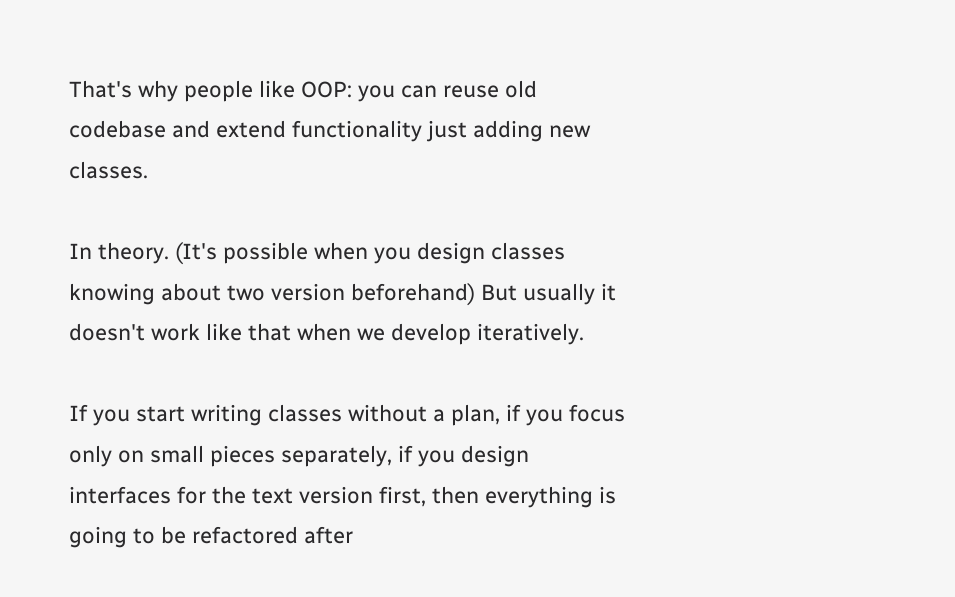That's why people like OOP: you can reuse old codebase and extend functionality just adding new classes.

In theory. (It's possible when you design classes knowing about two version beforehand) But usually it doesn't work like that when we develop iteratively.

If you start writing classes without a plan, if you focus only on small pieces separately, if you design interfaces for the text version first, then everything is going to be refactored after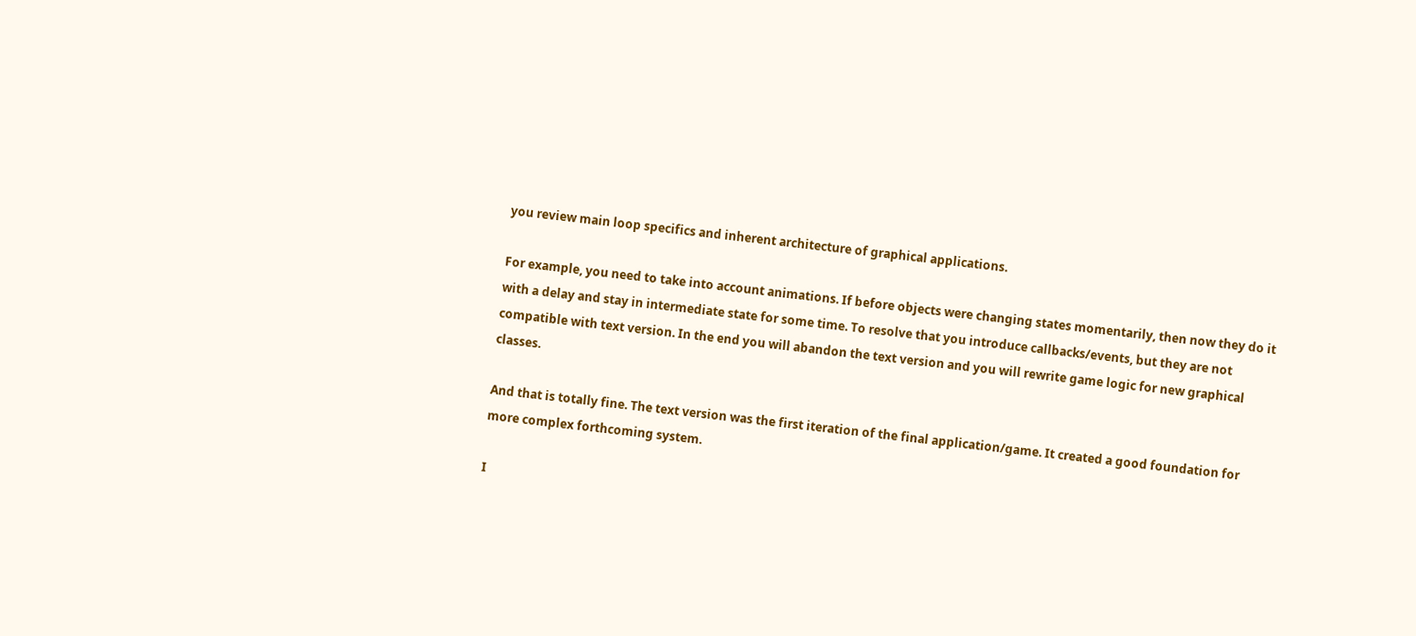you review main loop specifics and inherent architecture of graphical applications.

For example, you need to take into account animations. If before objects were changing states momentarily, then now they do it with a delay and stay in intermediate state for some time. To resolve that you introduce callbacks/events, but they are not compatible with text version. In the end you will abandon the text version and you will rewrite game logic for new graphical classes.

And that is totally fine. The text version was the first iteration of the final application/game. It created a good foundation for more complex forthcoming system.

I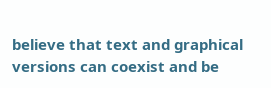believe that text and graphical versions can coexist and be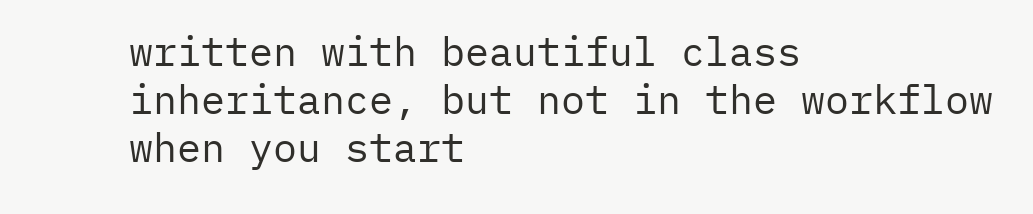written with beautiful class inheritance, but not in the workflow when you start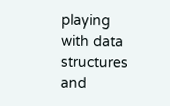playing with data structures and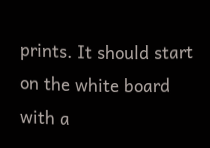prints. It should start on the white board with a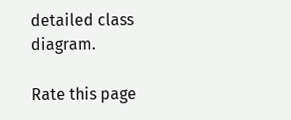detailed class diagram.

Rate this page